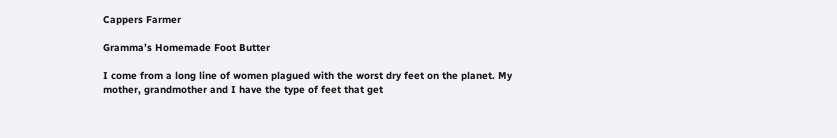Cappers Farmer

Gramma’s Homemade Foot Butter

I come from a long line of women plagued with the worst dry feet on the planet. My mother, grandmother and I have the type of feet that get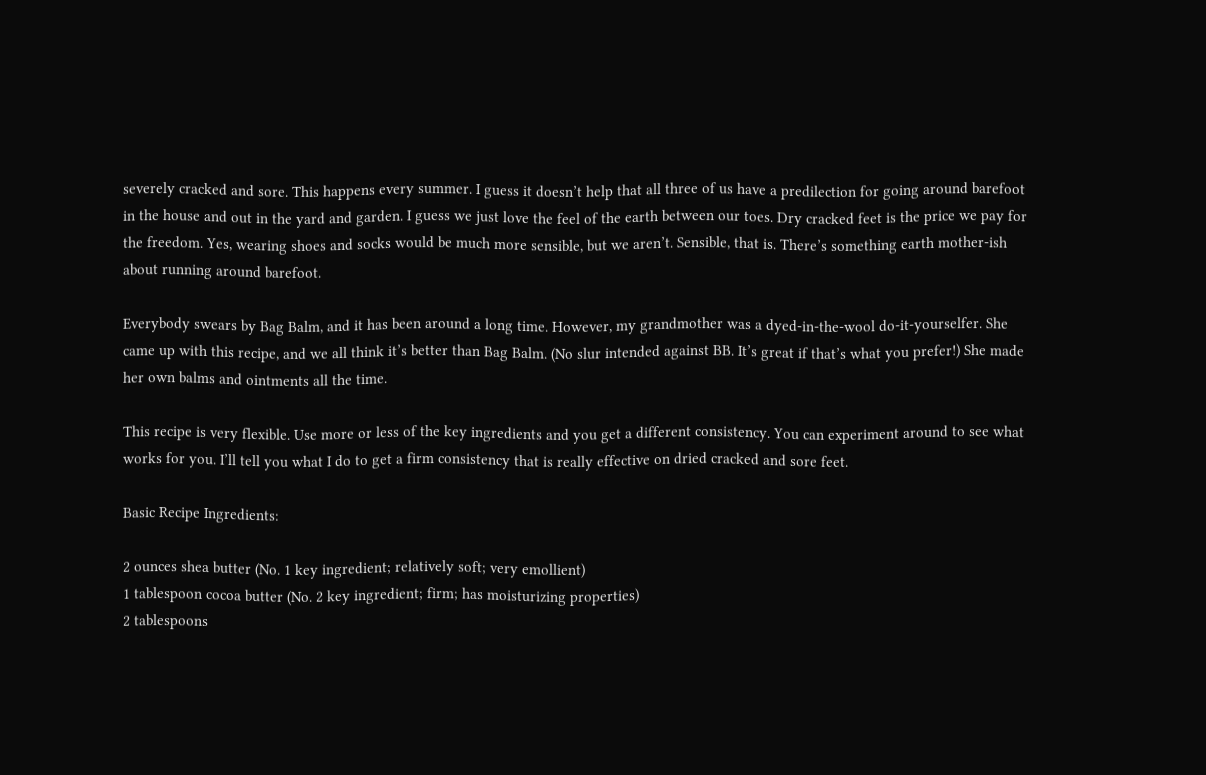severely cracked and sore. This happens every summer. I guess it doesn’t help that all three of us have a predilection for going around barefoot in the house and out in the yard and garden. I guess we just love the feel of the earth between our toes. Dry cracked feet is the price we pay for the freedom. Yes, wearing shoes and socks would be much more sensible, but we aren’t. Sensible, that is. There’s something earth mother-ish about running around barefoot.

Everybody swears by Bag Balm, and it has been around a long time. However, my grandmother was a dyed-in-the-wool do-it-yourselfer. She came up with this recipe, and we all think it’s better than Bag Balm. (No slur intended against BB. It’s great if that’s what you prefer!) She made her own balms and ointments all the time.

This recipe is very flexible. Use more or less of the key ingredients and you get a different consistency. You can experiment around to see what works for you. I’ll tell you what I do to get a firm consistency that is really effective on dried cracked and sore feet.

Basic Recipe Ingredients:

2 ounces shea butter (No. 1 key ingredient; relatively soft; very emollient)
1 tablespoon cocoa butter (No. 2 key ingredient; firm; has moisturizing properties)
2 tablespoons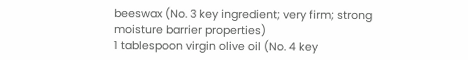beeswax (No. 3 key ingredient; very firm; strong moisture barrier properties)
1 tablespoon virgin olive oil (No. 4 key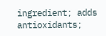ingredient; adds antioxidants;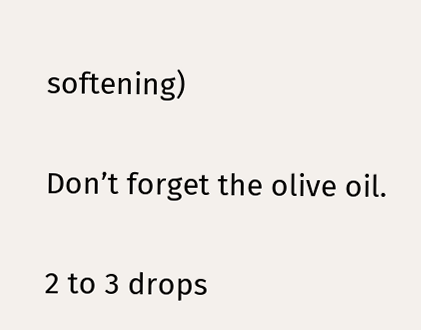softening)

Don’t forget the olive oil.

2 to 3 drops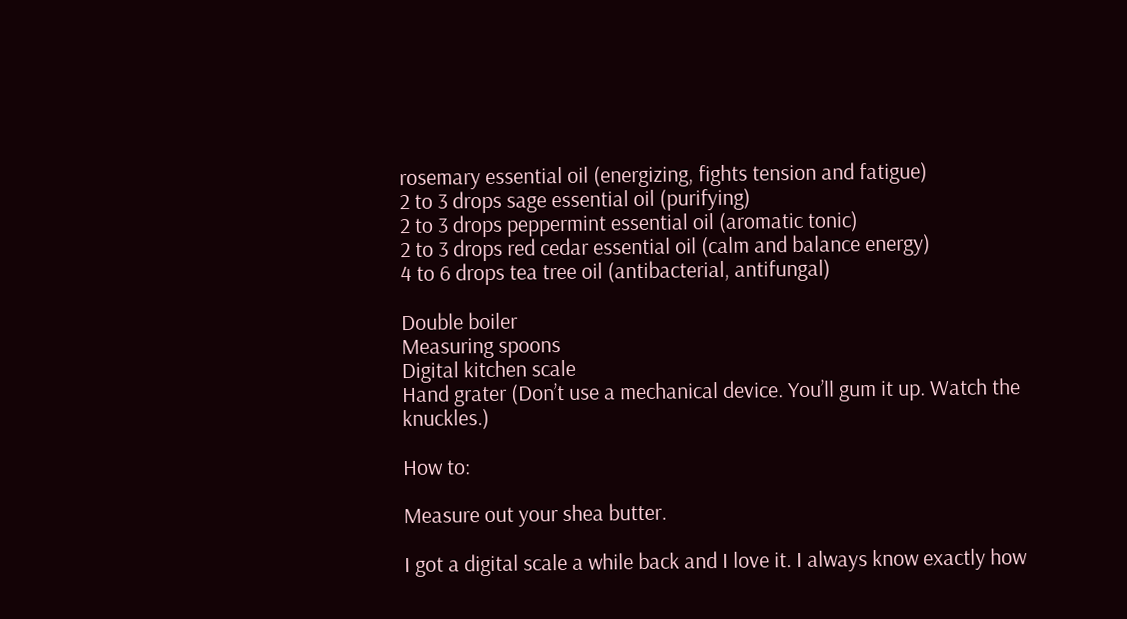rosemary essential oil (energizing, fights tension and fatigue)
2 to 3 drops sage essential oil (purifying)
2 to 3 drops peppermint essential oil (aromatic tonic)
2 to 3 drops red cedar essential oil (calm and balance energy)
4 to 6 drops tea tree oil (antibacterial, antifungal)

Double boiler
Measuring spoons
Digital kitchen scale
Hand grater (Don’t use a mechanical device. You’ll gum it up. Watch the knuckles.)

How to:

Measure out your shea butter.

I got a digital scale a while back and I love it. I always know exactly how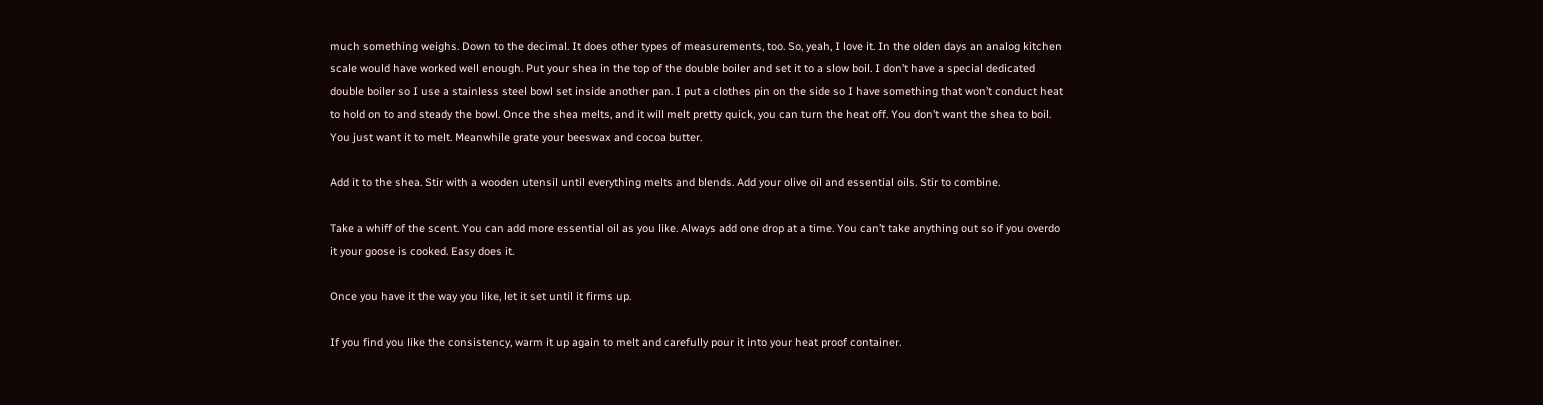much something weighs. Down to the decimal. It does other types of measurements, too. So, yeah, I love it. In the olden days an analog kitchen scale would have worked well enough. Put your shea in the top of the double boiler and set it to a slow boil. I don’t have a special dedicated double boiler so I use a stainless steel bowl set inside another pan. I put a clothes pin on the side so I have something that won’t conduct heat to hold on to and steady the bowl. Once the shea melts, and it will melt pretty quick, you can turn the heat off. You don’t want the shea to boil. You just want it to melt. Meanwhile grate your beeswax and cocoa butter.

Add it to the shea. Stir with a wooden utensil until everything melts and blends. Add your olive oil and essential oils. Stir to combine.

Take a whiff of the scent. You can add more essential oil as you like. Always add one drop at a time. You can’t take anything out so if you overdo it your goose is cooked. Easy does it.

Once you have it the way you like, let it set until it firms up.

If you find you like the consistency, warm it up again to melt and carefully pour it into your heat proof container.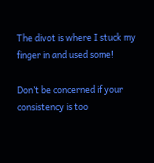The divot is where I stuck my finger in and used some!

Don’t be concerned if your consistency is too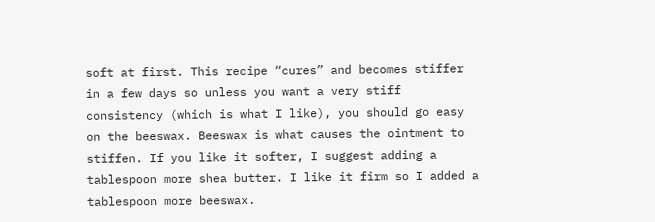soft at first. This recipe “cures” and becomes stiffer in a few days so unless you want a very stiff consistency (which is what I like), you should go easy on the beeswax. Beeswax is what causes the ointment to stiffen. If you like it softer, I suggest adding a tablespoon more shea butter. I like it firm so I added a tablespoon more beeswax.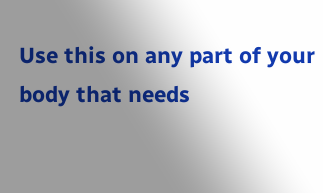Use this on any part of your body that needs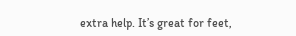extra help. It’s great for feet,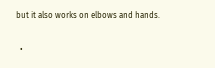but it also works on elbows and hands.

  •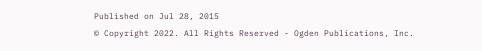Published on Jul 28, 2015
© Copyright 2022. All Rights Reserved - Ogden Publications, Inc.